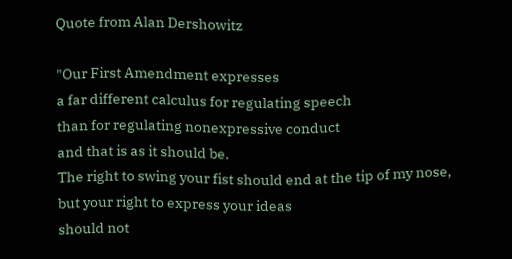Quote from Alan Dershowitz

"Our First Amendment expresses
a far different calculus for regulating speech
than for regulating nonexpressive conduct
and that is as it should be.
The right to swing your fist should end at the tip of my nose,
but your right to express your ideas
should not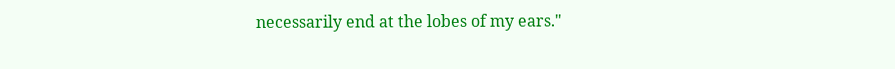necessarily end at the lobes of my ears."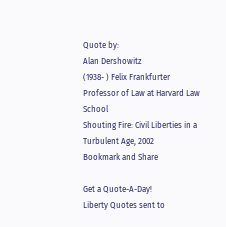Quote by:
Alan Dershowitz
(1938- ) Felix Frankfurter Professor of Law at Harvard Law School
Shouting Fire: Civil Liberties in a Turbulent Age, 2002
Bookmark and Share

Get a Quote-A-Day!
Liberty Quotes sent to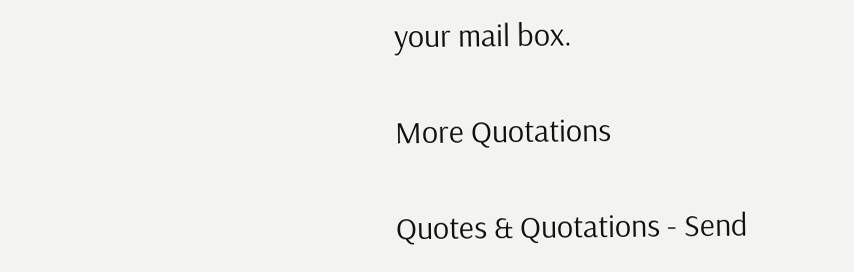your mail box.

More Quotations

Quotes & Quotations - Send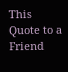This Quote to a Friend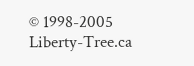© 1998-2005 Liberty-Tree.ca